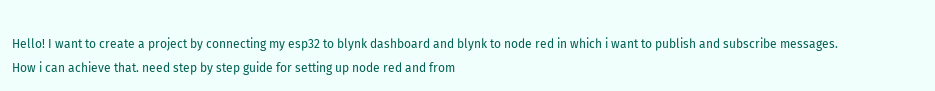Hello! I want to create a project by connecting my esp32 to blynk dashboard and blynk to node red in which i want to publish and subscribe messages. How i can achieve that. need step by step guide for setting up node red and from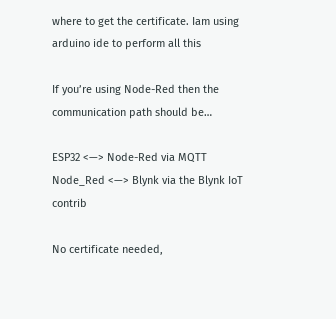where to get the certificate. Iam using arduino ide to perform all this

If you’re using Node-Red then the communication path should be…

ESP32 <—> Node-Red via MQTT
Node_Red <—> Blynk via the Blynk IoT contrib

No certificate needed,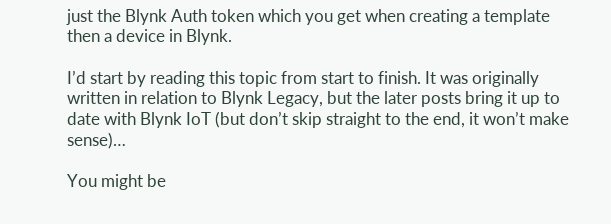just the Blynk Auth token which you get when creating a template then a device in Blynk.

I’d start by reading this topic from start to finish. It was originally written in relation to Blynk Legacy, but the later posts bring it up to date with Blynk IoT (but don’t skip straight to the end, it won’t make sense)…

You might be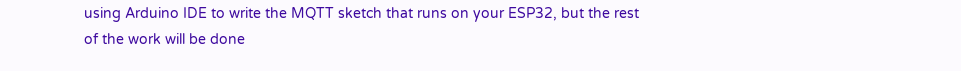using Arduino IDE to write the MQTT sketch that runs on your ESP32, but the rest of the work will be done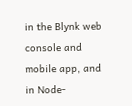in the Blynk web console and mobile app, and in Node-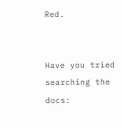Red.


Have you tried searching the docs: